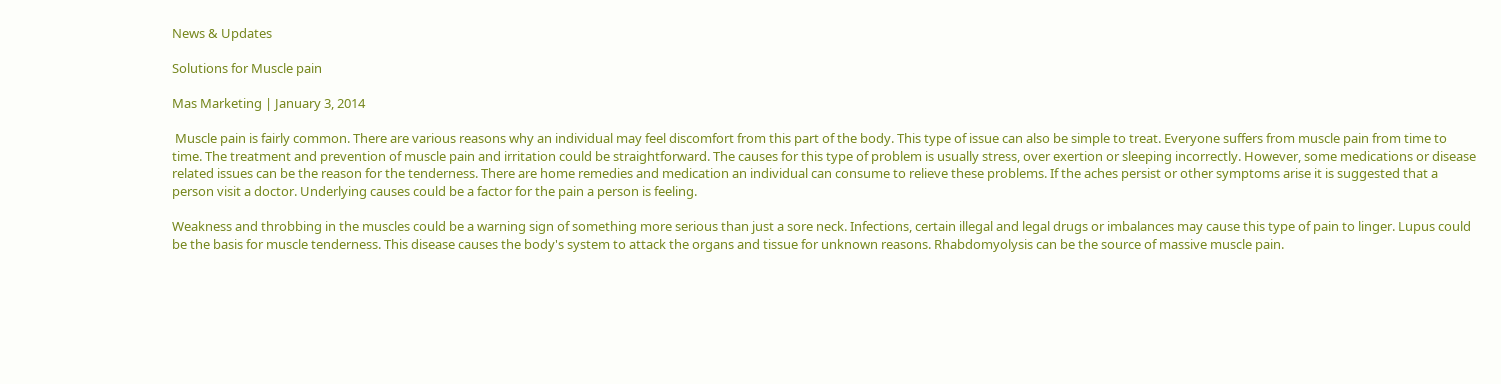News & Updates

Solutions for Muscle pain

Mas Marketing | January 3, 2014

 Muscle pain is fairly common. There are various reasons why an individual may feel discomfort from this part of the body. This type of issue can also be simple to treat. Everyone suffers from muscle pain from time to time. The treatment and prevention of muscle pain and irritation could be straightforward. The causes for this type of problem is usually stress, over exertion or sleeping incorrectly. However, some medications or disease related issues can be the reason for the tenderness. There are home remedies and medication an individual can consume to relieve these problems. If the aches persist or other symptoms arise it is suggested that a person visit a doctor. Underlying causes could be a factor for the pain a person is feeling.

Weakness and throbbing in the muscles could be a warning sign of something more serious than just a sore neck. Infections, certain illegal and legal drugs or imbalances may cause this type of pain to linger. Lupus could be the basis for muscle tenderness. This disease causes the body's system to attack the organs and tissue for unknown reasons. Rhabdomyolysis can be the source of massive muscle pain.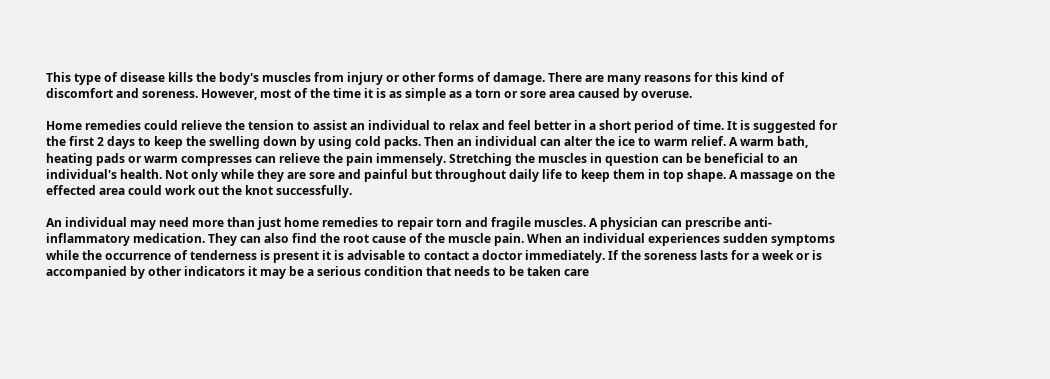This type of disease kills the body's muscles from injury or other forms of damage. There are many reasons for this kind of discomfort and soreness. However, most of the time it is as simple as a torn or sore area caused by overuse.

Home remedies could relieve the tension to assist an individual to relax and feel better in a short period of time. It is suggested for the first 2 days to keep the swelling down by using cold packs. Then an individual can alter the ice to warm relief. A warm bath, heating pads or warm compresses can relieve the pain immensely. Stretching the muscles in question can be beneficial to an individual's health. Not only while they are sore and painful but throughout daily life to keep them in top shape. A massage on the effected area could work out the knot successfully.

An individual may need more than just home remedies to repair torn and fragile muscles. A physician can prescribe anti-inflammatory medication. They can also find the root cause of the muscle pain. When an individual experiences sudden symptoms while the occurrence of tenderness is present it is advisable to contact a doctor immediately. If the soreness lasts for a week or is accompanied by other indicators it may be a serious condition that needs to be taken care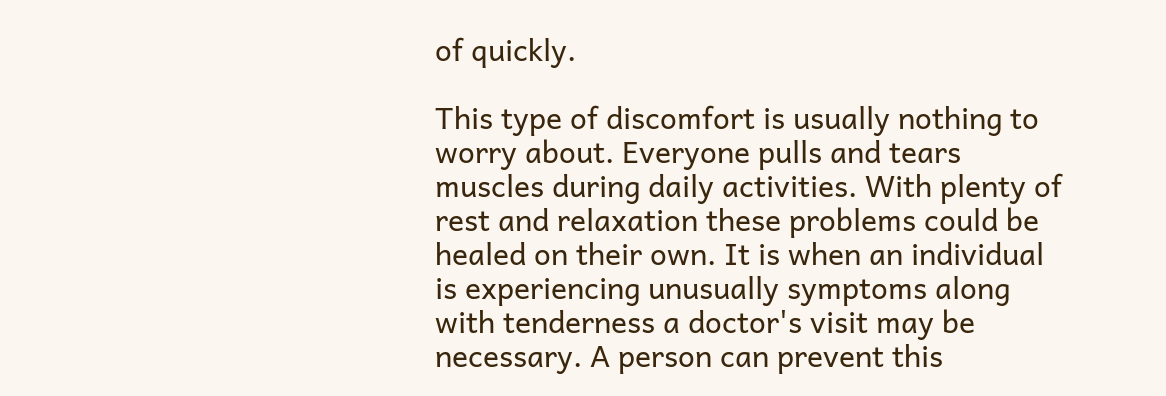of quickly.

This type of discomfort is usually nothing to worry about. Everyone pulls and tears muscles during daily activities. With plenty of rest and relaxation these problems could be healed on their own. It is when an individual is experiencing unusually symptoms along with tenderness a doctor's visit may be necessary. A person can prevent this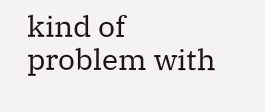kind of problem with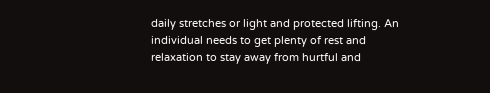daily stretches or light and protected lifting. An individual needs to get plenty of rest and relaxation to stay away from hurtful and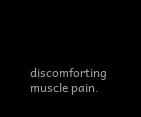discomforting muscle pain.